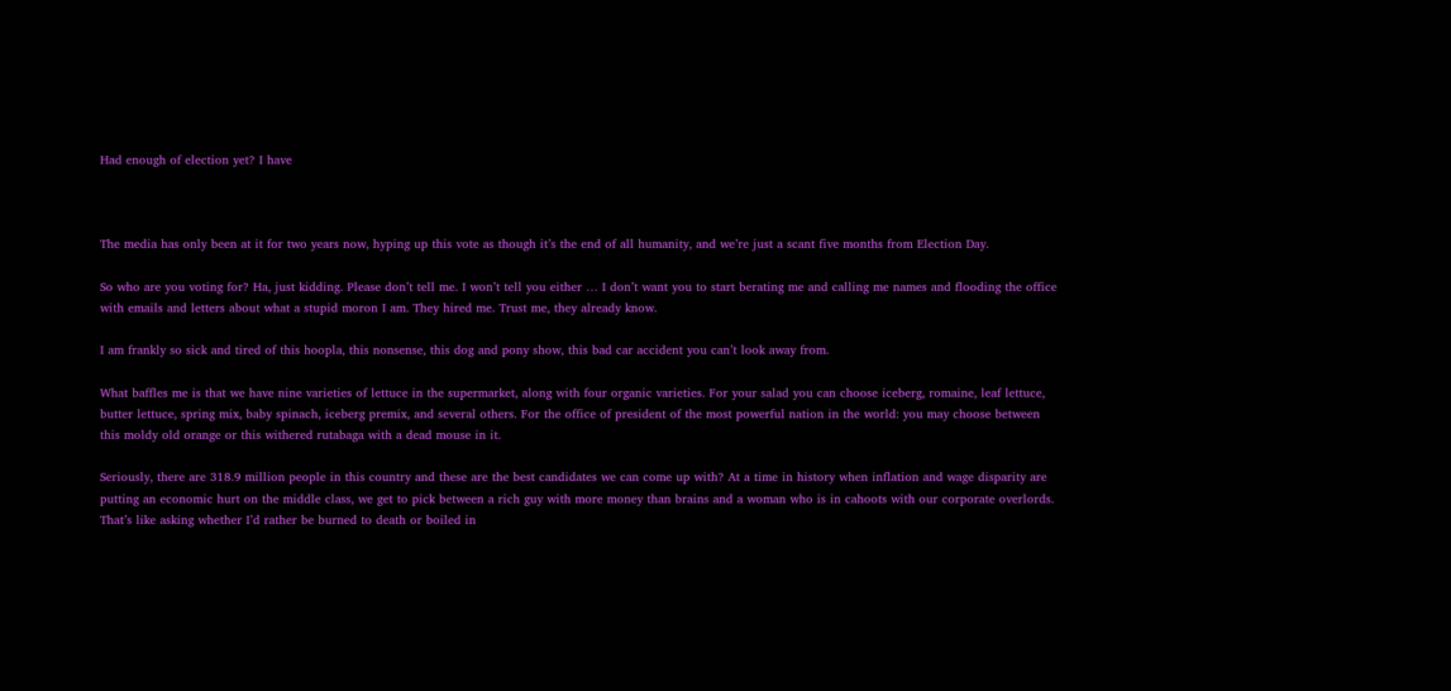Had enough of election yet? I have



The media has only been at it for two years now, hyping up this vote as though it’s the end of all humanity, and we’re just a scant five months from Election Day.

So who are you voting for? Ha, just kidding. Please don’t tell me. I won’t tell you either … I don’t want you to start berating me and calling me names and flooding the office with emails and letters about what a stupid moron I am. They hired me. Trust me, they already know.

I am frankly so sick and tired of this hoopla, this nonsense, this dog and pony show, this bad car accident you can’t look away from.

What baffles me is that we have nine varieties of lettuce in the supermarket, along with four organic varieties. For your salad you can choose iceberg, romaine, leaf lettuce, butter lettuce, spring mix, baby spinach, iceberg premix, and several others. For the office of president of the most powerful nation in the world: you may choose between this moldy old orange or this withered rutabaga with a dead mouse in it.

Seriously, there are 318.9 million people in this country and these are the best candidates we can come up with? At a time in history when inflation and wage disparity are putting an economic hurt on the middle class, we get to pick between a rich guy with more money than brains and a woman who is in cahoots with our corporate overlords. That’s like asking whether I’d rather be burned to death or boiled in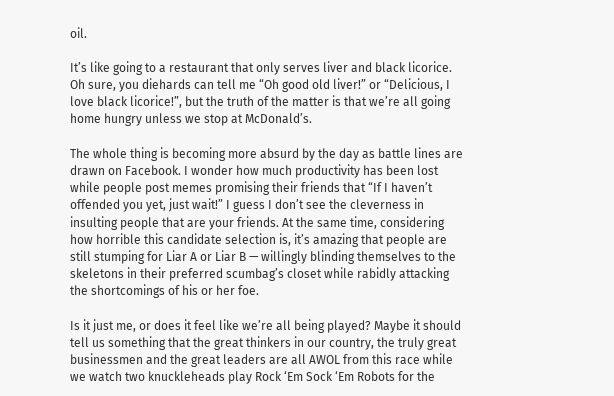oil.

It’s like going to a restaurant that only serves liver and black licorice. Oh sure, you diehards can tell me “Oh good old liver!” or “Delicious, I love black licorice!”, but the truth of the matter is that we’re all going home hungry unless we stop at McDonald’s.

The whole thing is becoming more absurd by the day as battle lines are drawn on Facebook. I wonder how much productivity has been lost while people post memes promising their friends that “If I haven’t offended you yet, just wait!” I guess I don’t see the cleverness in insulting people that are your friends. At the same time, considering how horrible this candidate selection is, it’s amazing that people are still stumping for Liar A or Liar B — willingly blinding themselves to the skeletons in their preferred scumbag’s closet while rabidly attacking the shortcomings of his or her foe.

Is it just me, or does it feel like we’re all being played? Maybe it should tell us something that the great thinkers in our country, the truly great businessmen and the great leaders are all AWOL from this race while we watch two knuckleheads play Rock ‘Em Sock ‘Em Robots for the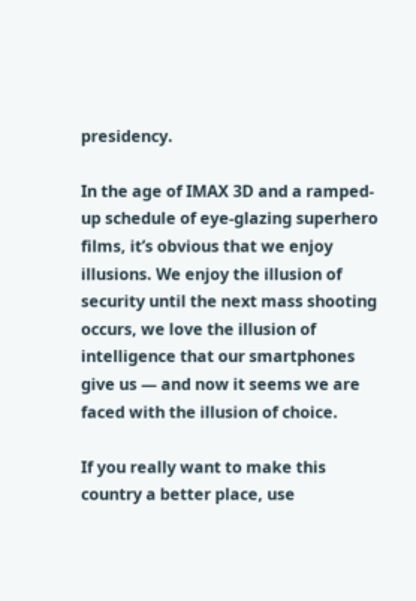presidency.

In the age of IMAX 3D and a ramped-up schedule of eye-glazing superhero films, it’s obvious that we enjoy illusions. We enjoy the illusion of security until the next mass shooting occurs, we love the illusion of intelligence that our smartphones give us — and now it seems we are faced with the illusion of choice.

If you really want to make this country a better place, use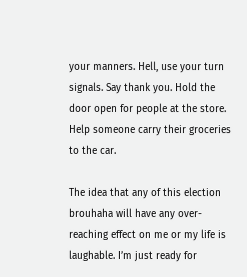your manners. Hell, use your turn signals. Say thank you. Hold the door open for people at the store. Help someone carry their groceries to the car.

The idea that any of this election brouhaha will have any over-reaching effect on me or my life is laughable. I’m just ready for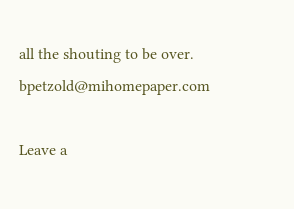all the shouting to be over. bpetzold@mihomepaper.com

Leave a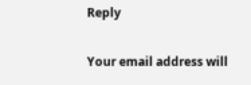Reply

Your email address will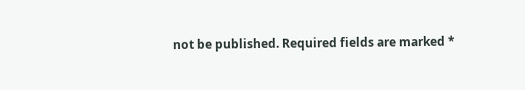not be published. Required fields are marked *